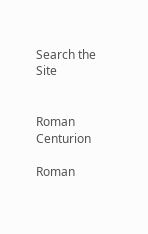Search the Site


Roman Centurion

Roman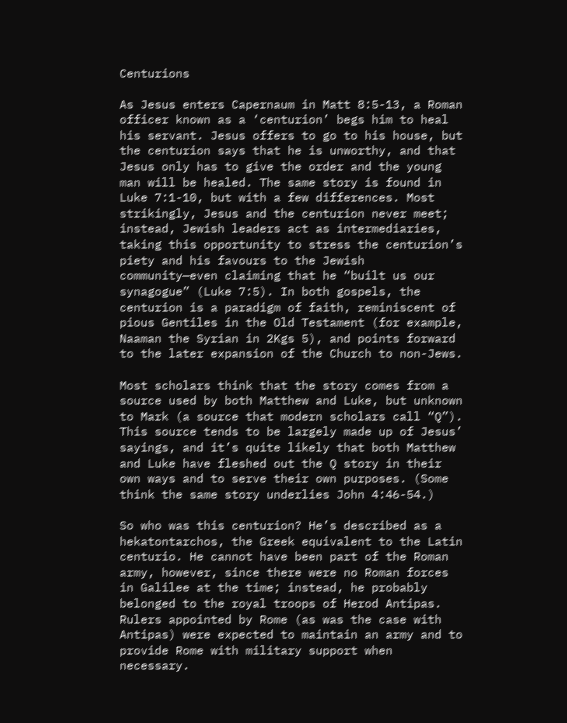Centurions

As Jesus enters Capernaum in Matt 8:5-13, a Roman officer known as a ‘centurion’ begs him to heal his servant. Jesus offers to go to his house, but the centurion says that he is unworthy, and that Jesus only has to give the order and the young man will be healed. The same story is found in Luke 7:1-10, but with a few differences. Most strikingly, Jesus and the centurion never meet; instead, Jewish leaders act as intermediaries, taking this opportunity to stress the centurion’s piety and his favours to the Jewish community—even claiming that he “built us our synagogue” (Luke 7:5). In both gospels, the centurion is a paradigm of faith, reminiscent of pious Gentiles in the Old Testament (for example, Naaman the Syrian in 2Kgs 5), and points forward to the later expansion of the Church to non-Jews.

Most scholars think that the story comes from a source used by both Matthew and Luke, but unknown to Mark (a source that modern scholars call “Q”). This source tends to be largely made up of Jesus’ sayings, and it’s quite likely that both Matthew and Luke have fleshed out the Q story in their own ways and to serve their own purposes. (Some think the same story underlies John 4:46-54.)

So who was this centurion? He’s described as a hekatontarchos, the Greek equivalent to the Latin centurio. He cannot have been part of the Roman army, however, since there were no Roman forces in Galilee at the time; instead, he probably belonged to the royal troops of Herod Antipas. Rulers appointed by Rome (as was the case with Antipas) were expected to maintain an army and to provide Rome with military support when necessary.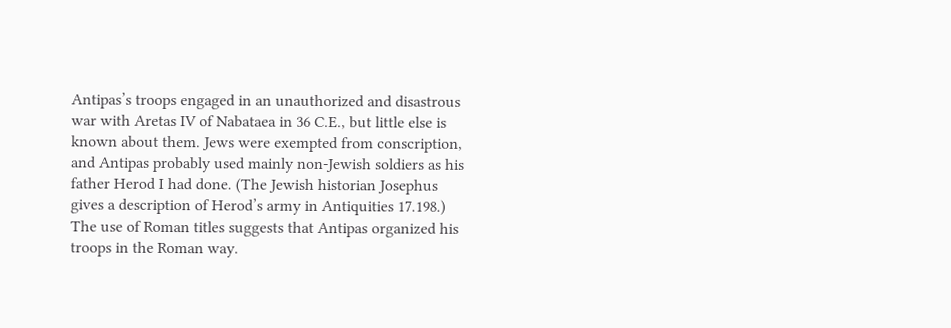Antipas’s troops engaged in an unauthorized and disastrous war with Aretas IV of Nabataea in 36 C.E., but little else is known about them. Jews were exempted from conscription, and Antipas probably used mainly non-Jewish soldiers as his father Herod I had done. (The Jewish historian Josephus gives a description of Herod’s army in Antiquities 17.198.) The use of Roman titles suggests that Antipas organized his troops in the Roman way.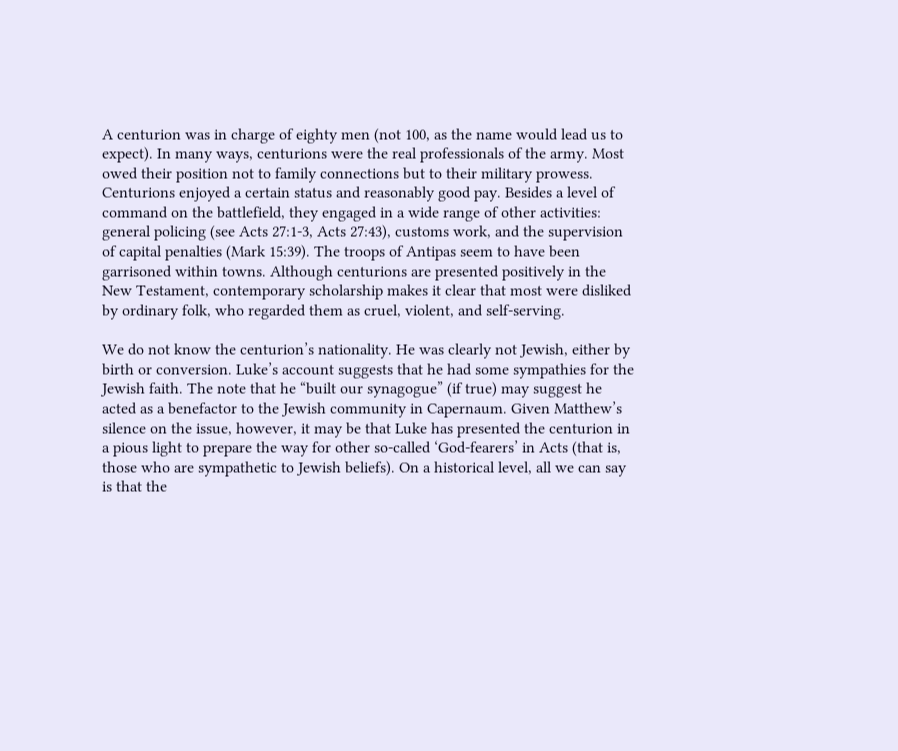A centurion was in charge of eighty men (not 100, as the name would lead us to expect). In many ways, centurions were the real professionals of the army. Most owed their position not to family connections but to their military prowess. Centurions enjoyed a certain status and reasonably good pay. Besides a level of command on the battlefield, they engaged in a wide range of other activities: general policing (see Acts 27:1-3, Acts 27:43), customs work, and the supervision of capital penalties (Mark 15:39). The troops of Antipas seem to have been garrisoned within towns. Although centurions are presented positively in the New Testament, contemporary scholarship makes it clear that most were disliked by ordinary folk, who regarded them as cruel, violent, and self-serving.

We do not know the centurion’s nationality. He was clearly not Jewish, either by birth or conversion. Luke’s account suggests that he had some sympathies for the Jewish faith. The note that he “built our synagogue” (if true) may suggest he acted as a benefactor to the Jewish community in Capernaum. Given Matthew’s silence on the issue, however, it may be that Luke has presented the centurion in a pious light to prepare the way for other so-called ‘God-fearers’ in Acts (that is, those who are sympathetic to Jewish beliefs). On a historical level, all we can say is that the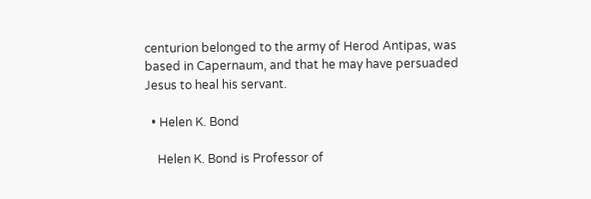centurion belonged to the army of Herod Antipas, was based in Capernaum, and that he may have persuaded Jesus to heal his servant.

  • Helen K. Bond

    Helen K. Bond is Professor of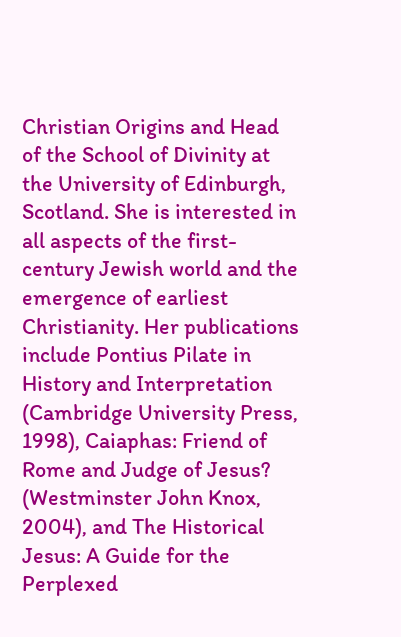Christian Origins and Head of the School of Divinity at the University of Edinburgh, Scotland. She is interested in all aspects of the first-century Jewish world and the emergence of earliest Christianity. Her publications include Pontius Pilate in History and Interpretation (Cambridge University Press, 1998), Caiaphas: Friend of Rome and Judge of Jesus? (Westminster John Knox, 2004), and The Historical Jesus: A Guide for the Perplexed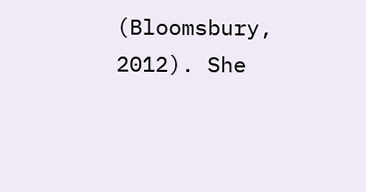(Bloomsbury, 2012). She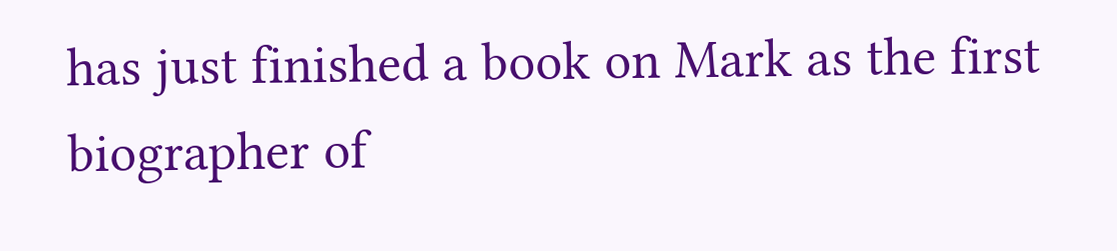has just finished a book on Mark as the first biographer of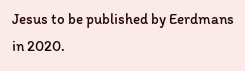Jesus to be published by Eerdmans in 2020.